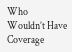Who Wouldn’t Have Coverage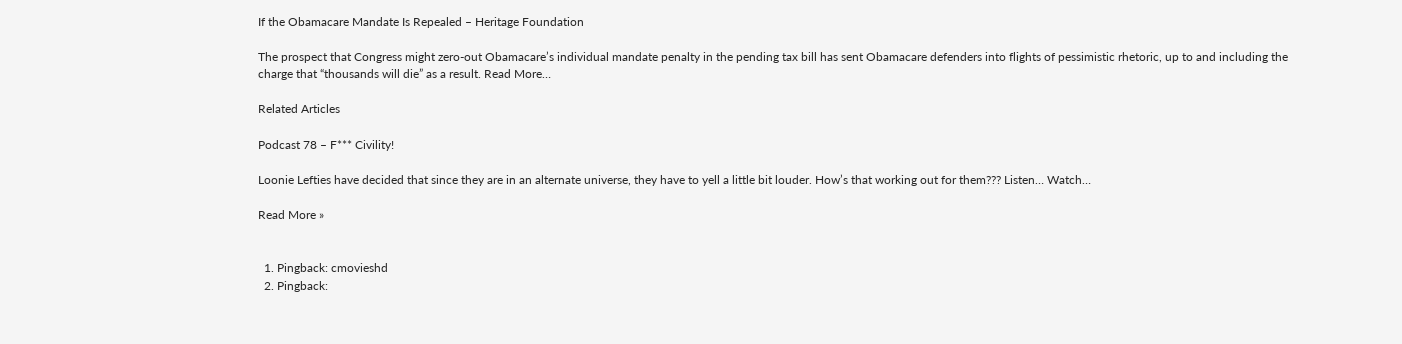If the Obamacare Mandate Is Repealed – Heritage Foundation

The prospect that Congress might zero-out Obamacare’s individual mandate penalty in the pending tax bill has sent Obamacare defenders into flights of pessimistic rhetoric, up to and including the charge that “thousands will die” as a result. Read More…

Related Articles

Podcast 78 – F*** Civility!

Loonie Lefties have decided that since they are in an alternate universe, they have to yell a little bit louder. How’s that working out for them??? Listen… Watch…

Read More »


  1. Pingback: cmovieshd
  2. Pingback: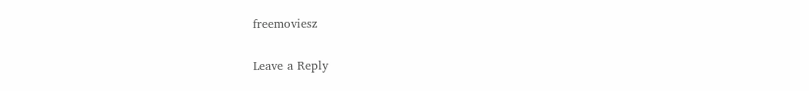freemoviesz

Leave a Reply